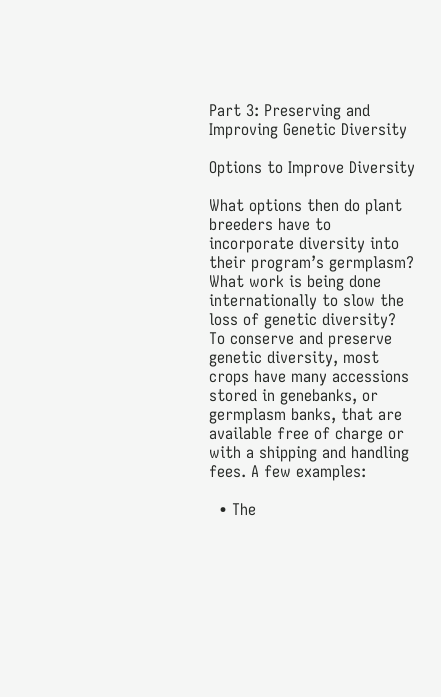Part 3: Preserving and Improving Genetic Diversity

Options to Improve Diversity

What options then do plant breeders have to incorporate diversity into their program’s germplasm?  What work is being done internationally to slow the loss of genetic diversity?  To conserve and preserve genetic diversity, most crops have many accessions stored in genebanks, or germplasm banks, that are available free of charge or with a shipping and handling fees. A few examples:

  • The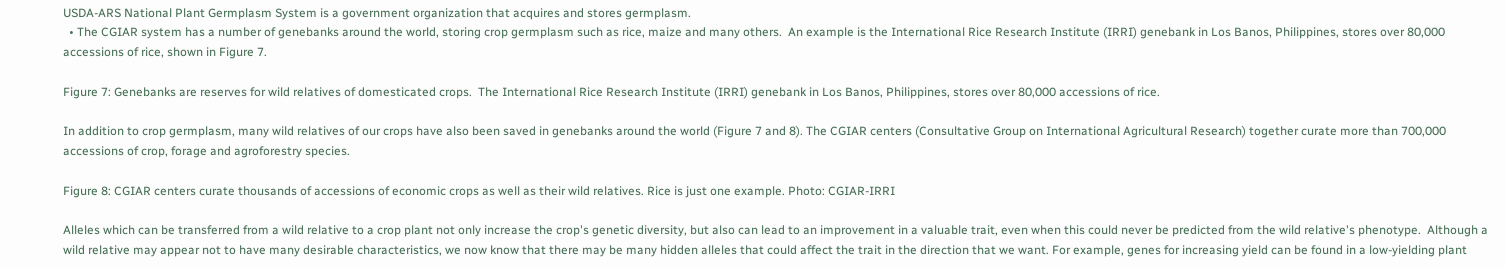USDA-ARS National Plant Germplasm System is a government organization that acquires and stores germplasm.
  • The CGIAR system has a number of genebanks around the world, storing crop germplasm such as rice, maize and many others.  An example is the International Rice Research Institute (IRRI) genebank in Los Banos, Philippines, stores over 80,000 accessions of rice, shown in Figure 7.

Figure 7: Genebanks are reserves for wild relatives of domesticated crops.  The International Rice Research Institute (IRRI) genebank in Los Banos, Philippines, stores over 80,000 accessions of rice.

In addition to crop germplasm, many wild relatives of our crops have also been saved in genebanks around the world (Figure 7 and 8). The CGIAR centers (Consultative Group on International Agricultural Research) together curate more than 700,000 accessions of crop, forage and agroforestry species.

Figure 8: CGIAR centers curate thousands of accessions of economic crops as well as their wild relatives. Rice is just one example. Photo: CGIAR-IRRI

Alleles which can be transferred from a wild relative to a crop plant not only increase the crop's genetic diversity, but also can lead to an improvement in a valuable trait, even when this could never be predicted from the wild relative's phenotype.  Although a wild relative may appear not to have many desirable characteristics, we now know that there may be many hidden alleles that could affect the trait in the direction that we want. For example, genes for increasing yield can be found in a low-yielding plant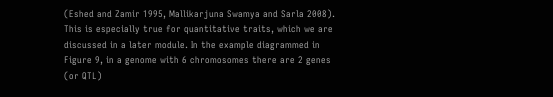(Eshed and Zamir 1995, Mallikarjuna Swamya and Sarla 2008). This is especially true for quantitative traits, which we are discussed in a later module. In the example diagrammed in Figure 9, in a genome with 6 chromosomes there are 2 genes (or QTL)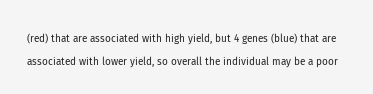(red) that are associated with high yield, but 4 genes (blue) that are associated with lower yield, so overall the individual may be a poor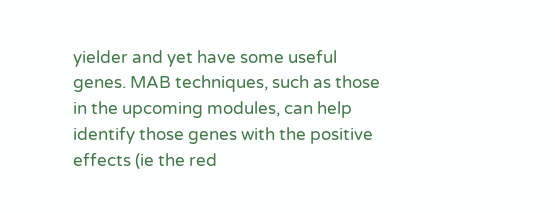yielder and yet have some useful genes. MAB techniques, such as those in the upcoming modules, can help identify those genes with the positive effects (ie the red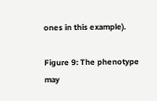ones in this example).

Figure 9: The phenotype may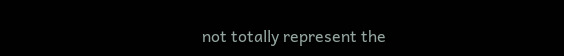not totally represent the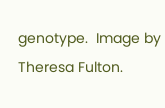genotype.  Image by Theresa Fulton.